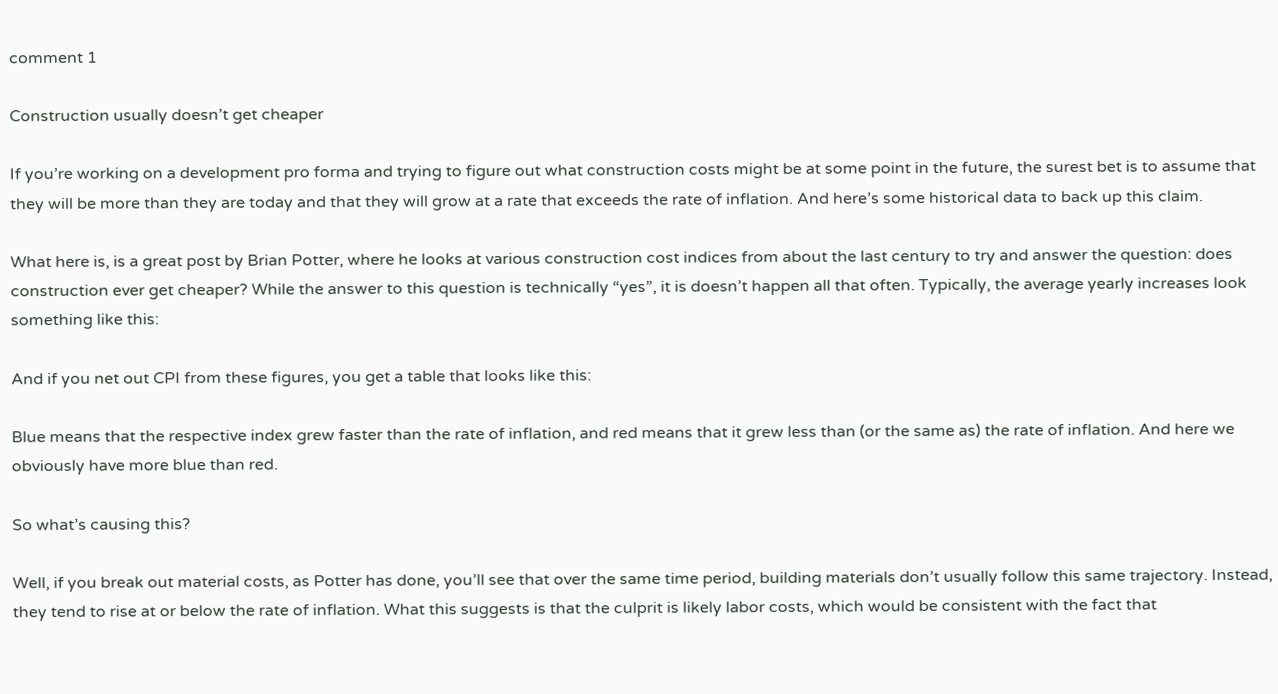comment 1

Construction usually doesn’t get cheaper

If you’re working on a development pro forma and trying to figure out what construction costs might be at some point in the future, the surest bet is to assume that they will be more than they are today and that they will grow at a rate that exceeds the rate of inflation. And here’s some historical data to back up this claim.

What here is, is a great post by Brian Potter, where he looks at various construction cost indices from about the last century to try and answer the question: does construction ever get cheaper? While the answer to this question is technically “yes”, it is doesn’t happen all that often. Typically, the average yearly increases look something like this:

And if you net out CPI from these figures, you get a table that looks like this:

Blue means that the respective index grew faster than the rate of inflation, and red means that it grew less than (or the same as) the rate of inflation. And here we obviously have more blue than red.

So what’s causing this?

Well, if you break out material costs, as Potter has done, you’ll see that over the same time period, building materials don’t usually follow this same trajectory. Instead, they tend to rise at or below the rate of inflation. What this suggests is that the culprit is likely labor costs, which would be consistent with the fact that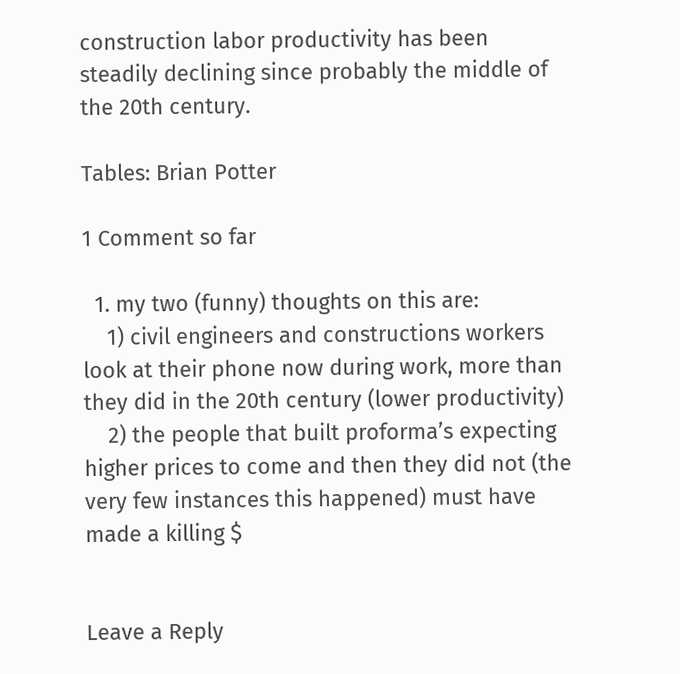construction labor productivity has been steadily declining since probably the middle of the 20th century.

Tables: Brian Potter

1 Comment so far

  1. my two (funny) thoughts on this are:
    1) civil engineers and constructions workers look at their phone now during work, more than they did in the 20th century (lower productivity)
    2) the people that built proforma’s expecting higher prices to come and then they did not (the very few instances this happened) must have made a killing $


Leave a Reply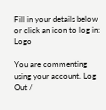Fill in your details below or click an icon to log in: Logo

You are commenting using your account. Log Out /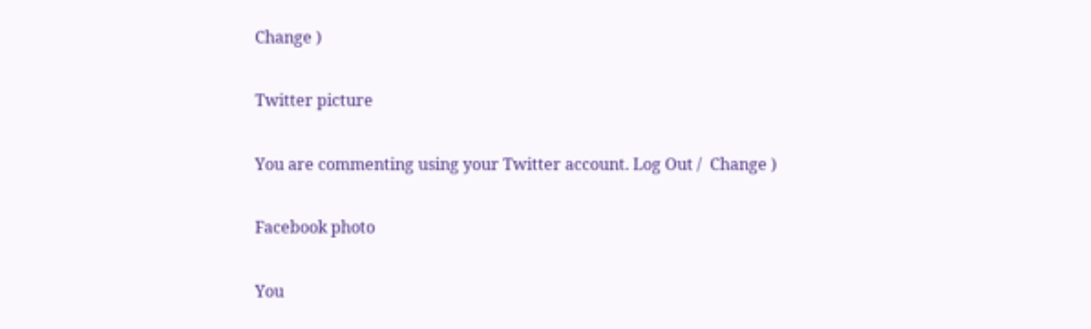Change )

Twitter picture

You are commenting using your Twitter account. Log Out /  Change )

Facebook photo

You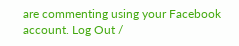are commenting using your Facebook account. Log Out /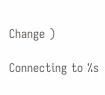Change )

Connecting to %s